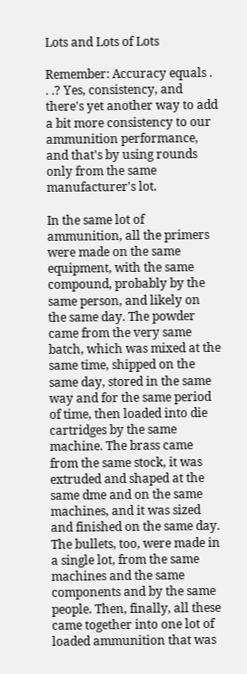Lots and Lots of Lots

Remember: Accuracy equals . . .? Yes, consistency, and there's yet another way to add a bit more consistency to our ammunition performance, and that's by using rounds only from the same manufacturer's lot.

In the same lot of ammunition, all the primers were made on the same equipment, with the same compound, probably by the same person, and likely on the same day. The powder came from the very same batch, which was mixed at the same time, shipped on the same day, stored in the same way and for the same period of time, then loaded into die cartridges by the same machine. The brass came from the same stock, it was extruded and shaped at the same dme and on the same machines, and it was sized and finished on the same day. The bullets, too, were made in a single lot, from the same machines and the same components and by the same people. Then, finally, all these came together into one lot of loaded ammunition that was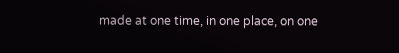made at one time, in one place, on one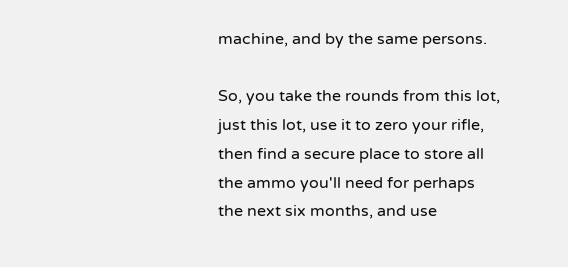machine, and by the same persons.

So, you take the rounds from this lot, just this lot, use it to zero your rifle, then find a secure place to store all the ammo you'll need for perhaps the next six months, and use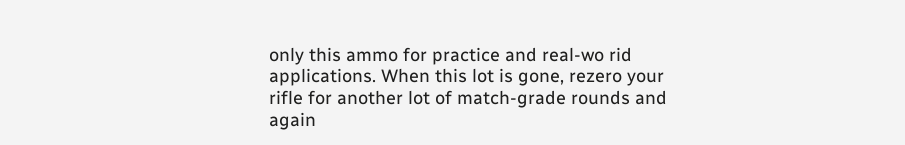only this ammo for practice and real-wo rid applications. When this lot is gone, rezero your rifle for another lot of match-grade rounds and again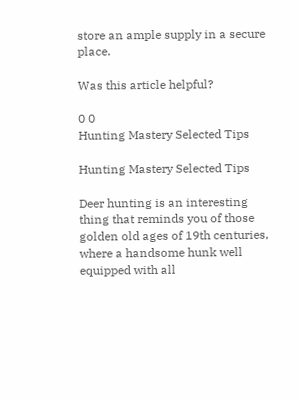store an ample supply in a secure place.

Was this article helpful?

0 0
Hunting Mastery Selected Tips

Hunting Mastery Selected Tips

Deer hunting is an interesting thing that reminds you of those golden old ages of 19th centuries, where a handsome hunk well equipped with all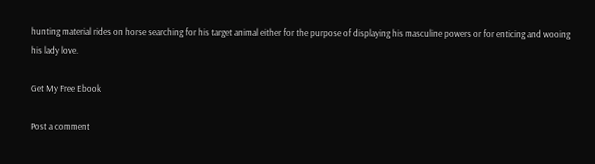hunting material rides on horse searching for his target animal either for the purpose of displaying his masculine powers or for enticing and wooing his lady love.

Get My Free Ebook

Post a comment